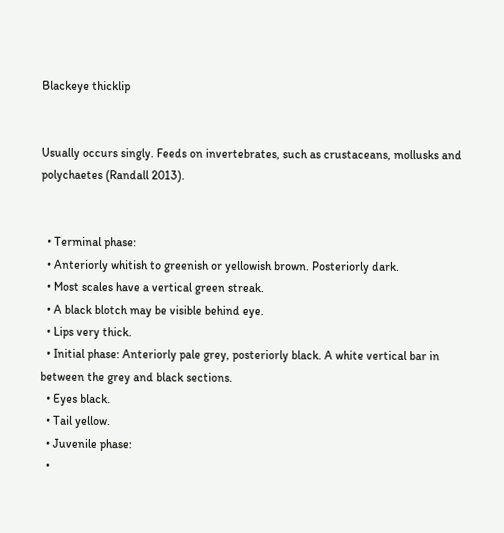Blackeye thicklip


Usually occurs singly. Feeds on invertebrates, such as crustaceans, mollusks and polychaetes (Randall 2013).


  • Terminal phase:
  • Anteriorly whitish to greenish or yellowish brown. Posteriorly dark.
  • Most scales have a vertical green streak.
  • A black blotch may be visible behind eye.
  • Lips very thick.
  • Initial phase: Anteriorly pale grey, posteriorly black. A white vertical bar in between the grey and black sections.
  • Eyes black.
  • Tail yellow.
  • Juvenile phase:
  •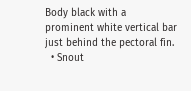Body black with a prominent white vertical bar just behind the pectoral fin.
  • Snout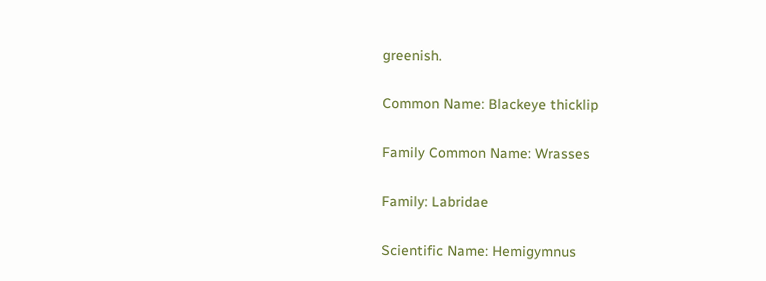greenish.

Common Name: Blackeye thicklip

Family Common Name: Wrasses

Family: Labridae

Scientific Name: Hemigymnus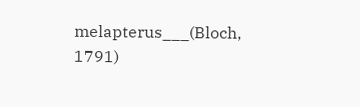melapterus___(Bloch, 1791)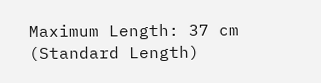Maximum Length: 37 cm (Standard Length)